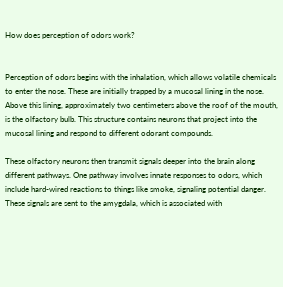How does perception of odors work?


Perception of odors begins with the inhalation, which allows volatile chemicals to enter the nose. These are initially trapped by a mucosal lining in the nose. Above this lining, approximately two centimeters above the roof of the mouth, is the olfactory bulb. This structure contains neurons that project into the mucosal lining and respond to different odorant compounds.

These olfactory neurons then transmit signals deeper into the brain along different pathways. One pathway involves innate responses to odors, which include hard-wired reactions to things like smoke, signaling potential danger. These signals are sent to the amygdala, which is associated with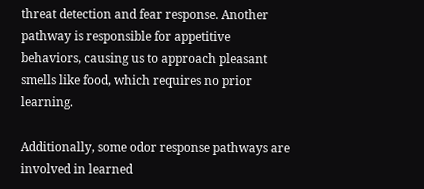threat detection and fear response. Another pathway is responsible for appetitive behaviors, causing us to approach pleasant smells like food, which requires no prior learning.

Additionally, some odor response pathways are involved in learned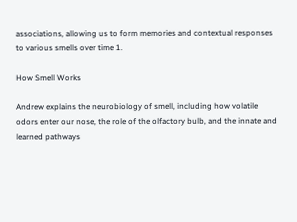associations, allowing us to form memories and contextual responses to various smells over time 1.

How Smell Works

Andrew explains the neurobiology of smell, including how volatile odors enter our nose, the role of the olfactory bulb, and the innate and learned pathways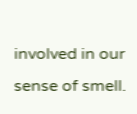involved in our sense of smell.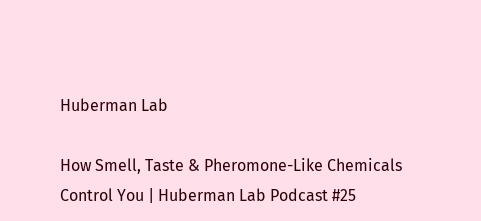Huberman Lab

How Smell, Taste & Pheromone-Like Chemicals Control You | Huberman Lab Podcast #25